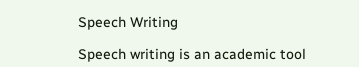Speech Writing

Speech writing is an academic tool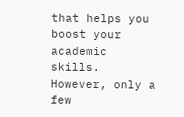that helps you boost your academic skills. However, only a few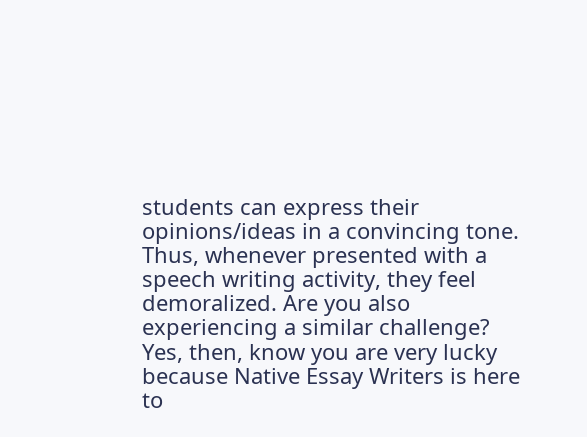students can express their opinions/ideas in a convincing tone. Thus, whenever presented with a speech writing activity, they feel demoralized. Are you also experiencing a similar challenge? Yes, then, know you are very lucky because Native Essay Writers is here to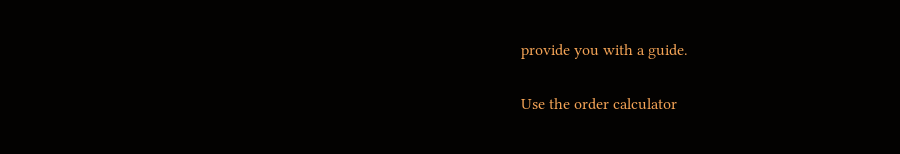provide you with a guide.

Use the order calculator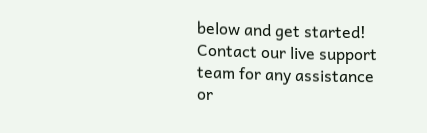below and get started! Contact our live support team for any assistance or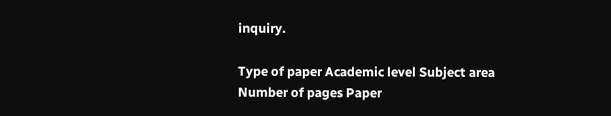inquiry.

Type of paper Academic level Subject area
Number of pages Paper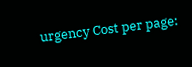urgency Cost per page: